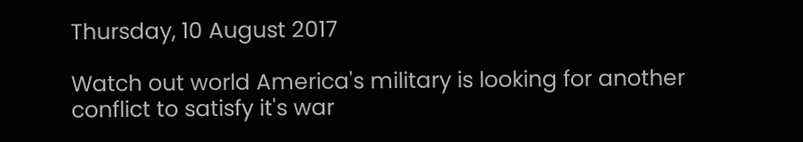Thursday, 10 August 2017

Watch out world America's military is looking for another conflict to satisfy it's war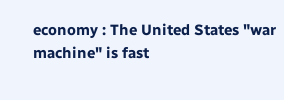economy : The United States "war machine" is fast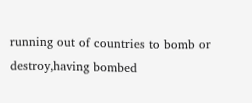running out of countries to bomb or destroy,having bombed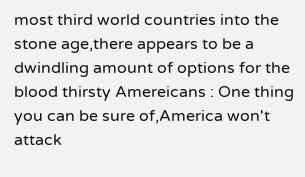most third world countries into the stone age,there appears to be a dwindling amount of options for the blood thirsty Amereicans : One thing you can be sure of,America won't attack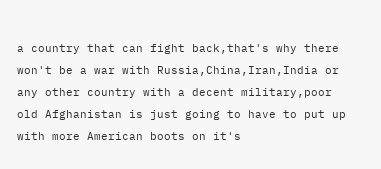a country that can fight back,that's why there won't be a war with Russia,China,Iran,India or any other country with a decent military,poor old Afghanistan is just going to have to put up with more American boots on it's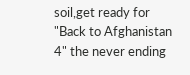soil,get ready for "Back to Afghanistan 4" the never ending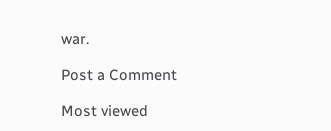war.

Post a Comment

Most viewed